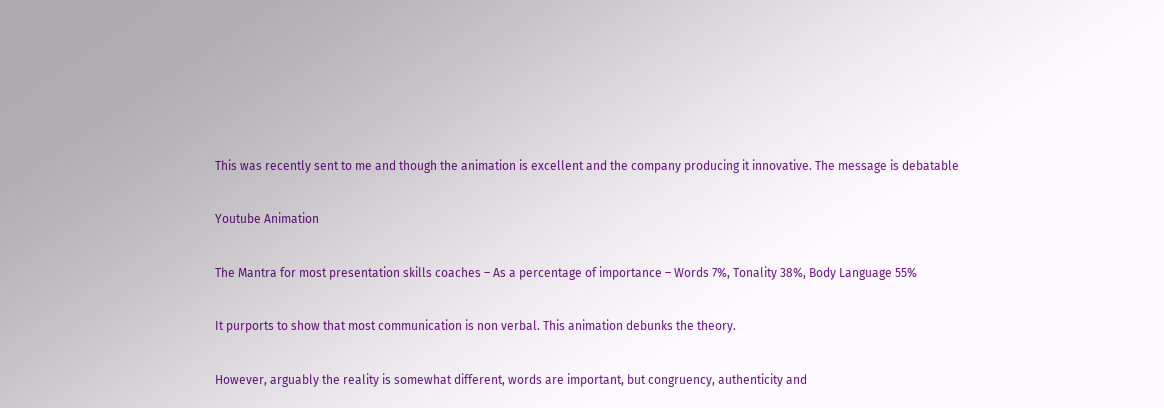This was recently sent to me and though the animation is excellent and the company producing it innovative. The message is debatable

Youtube Animation

The Mantra for most presentation skills coaches – As a percentage of importance – Words 7%, Tonality 38%, Body Language 55%

It purports to show that most communication is non verbal. This animation debunks the theory.

However, arguably the reality is somewhat different, words are important, but congruency, authenticity and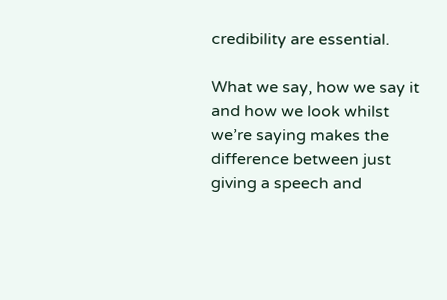credibility are essential.

What we say, how we say it and how we look whilst we’re saying makes the difference between just giving a speech and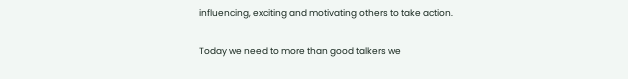influencing, exciting and motivating others to take action.

Today we need to more than good talkers we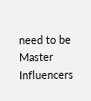need to be Master Influencers